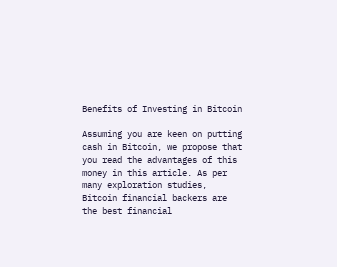Benefits of Investing in Bitcoin

Assuming you are keen on putting cash in Bitcoin, we propose that you read the advantages of this money in this article. As per many exploration studies, Bitcoin financial backers are the best financial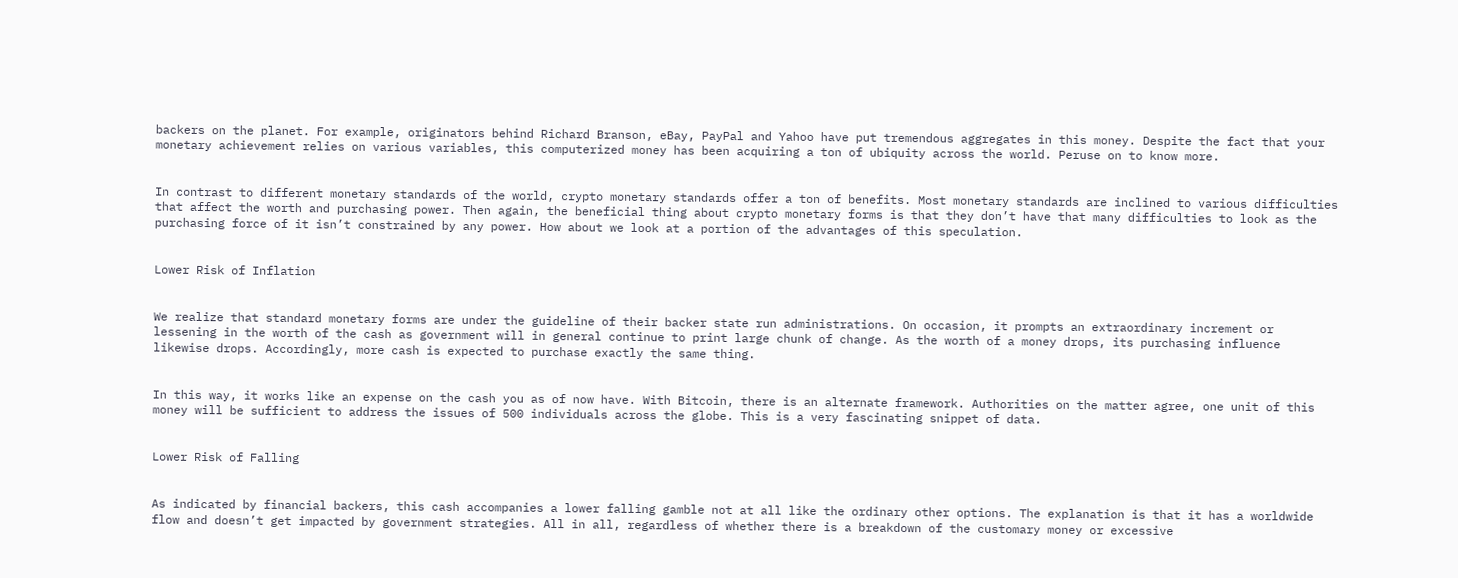backers on the planet. For example, originators behind Richard Branson, eBay, PayPal and Yahoo have put tremendous aggregates in this money. Despite the fact that your monetary achievement relies on various variables, this computerized money has been acquiring a ton of ubiquity across the world. Peruse on to know more.


In contrast to different monetary standards of the world, crypto monetary standards offer a ton of benefits. Most monetary standards are inclined to various difficulties that affect the worth and purchasing power. Then again, the beneficial thing about crypto monetary forms is that they don’t have that many difficulties to look as the purchasing force of it isn’t constrained by any power. How about we look at a portion of the advantages of this speculation.


Lower Risk of Inflation


We realize that standard monetary forms are under the guideline of their backer state run administrations. On occasion, it prompts an extraordinary increment or lessening in the worth of the cash as government will in general continue to print large chunk of change. As the worth of a money drops, its purchasing influence likewise drops. Accordingly, more cash is expected to purchase exactly the same thing.


In this way, it works like an expense on the cash you as of now have. With Bitcoin, there is an alternate framework. Authorities on the matter agree, one unit of this money will be sufficient to address the issues of 500 individuals across the globe. This is a very fascinating snippet of data.


Lower Risk of Falling


As indicated by financial backers, this cash accompanies a lower falling gamble not at all like the ordinary other options. The explanation is that it has a worldwide flow and doesn’t get impacted by government strategies. All in all, regardless of whether there is a breakdown of the customary money or excessive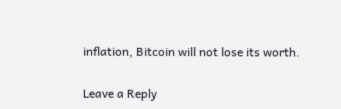inflation, Bitcoin will not lose its worth.

Leave a Reply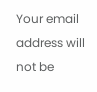Your email address will not be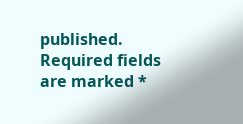published. Required fields are marked *